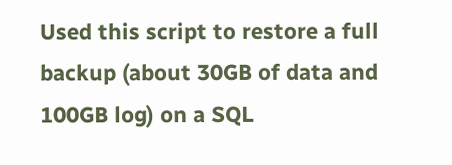Used this script to restore a full backup (about 30GB of data and 100GB log) on a SQL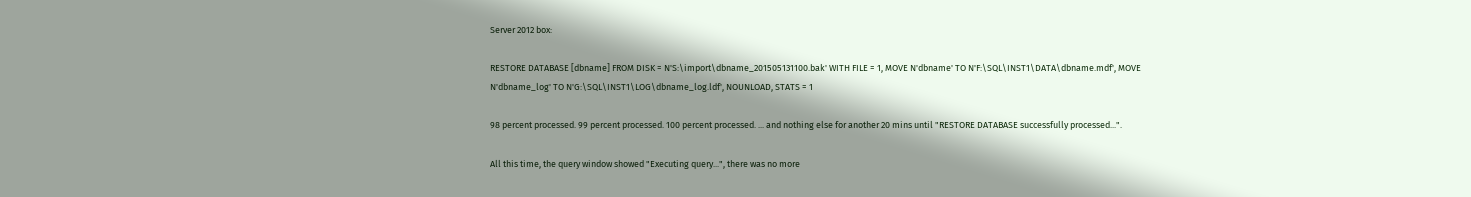Server 2012 box:

RESTORE DATABASE [dbname] FROM DISK = N'S:\import\dbname_201505131100.bak' WITH FILE = 1, MOVE N'dbname' TO N'F:\SQL\INST1\DATA\dbname.mdf', MOVE N'dbname_log' TO N'G:\SQL\INST1\LOG\dbname_log.ldf', NOUNLOAD, STATS = 1

98 percent processed. 99 percent processed. 100 percent processed. ... and nothing else for another 20 mins until "RESTORE DATABASE successfully processed...".

All this time, the query window showed "Executing query...", there was no more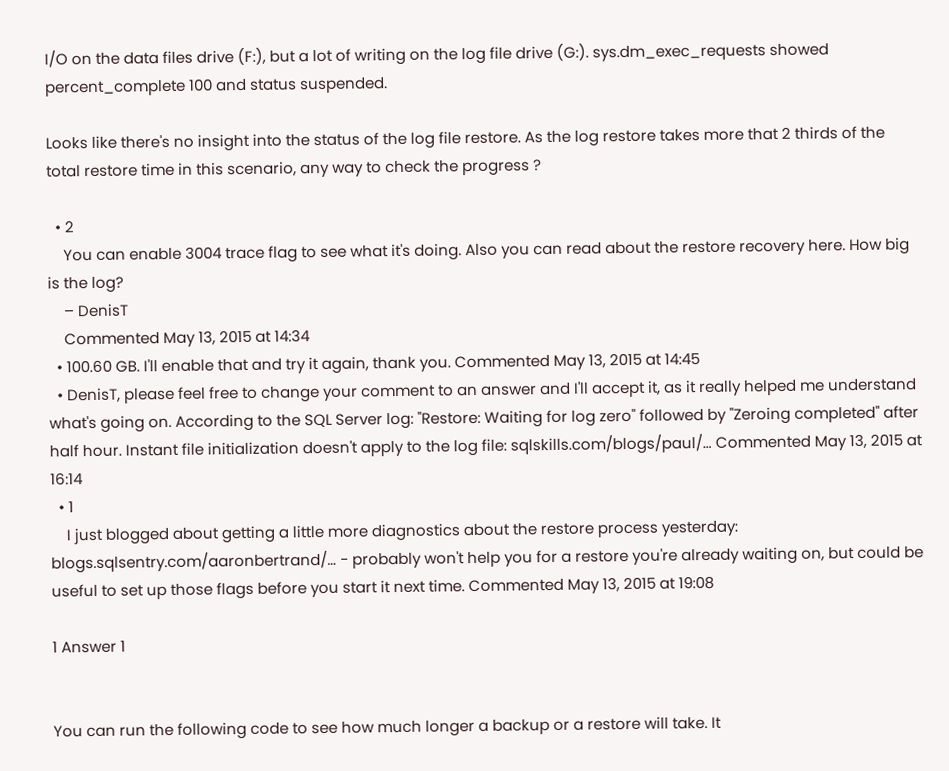I/O on the data files drive (F:), but a lot of writing on the log file drive (G:). sys.dm_exec_requests showed percent_complete 100 and status suspended.

Looks like there's no insight into the status of the log file restore. As the log restore takes more that 2 thirds of the total restore time in this scenario, any way to check the progress ?

  • 2
    You can enable 3004 trace flag to see what it's doing. Also you can read about the restore recovery here. How big is the log?
    – DenisT
    Commented May 13, 2015 at 14:34
  • 100.60 GB. I'll enable that and try it again, thank you. Commented May 13, 2015 at 14:45
  • DenisT, please feel free to change your comment to an answer and I'll accept it, as it really helped me understand what's going on. According to the SQL Server log: "Restore: Waiting for log zero" followed by "Zeroing completed" after half hour. Instant file initialization doesn't apply to the log file: sqlskills.com/blogs/paul/… Commented May 13, 2015 at 16:14
  • 1
    I just blogged about getting a little more diagnostics about the restore process yesterday: blogs.sqlsentry.com/aaronbertrand/… - probably won't help you for a restore you're already waiting on, but could be useful to set up those flags before you start it next time. Commented May 13, 2015 at 19:08

1 Answer 1


You can run the following code to see how much longer a backup or a restore will take. It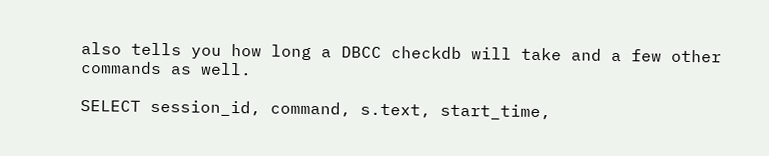also tells you how long a DBCC checkdb will take and a few other commands as well.

SELECT session_id, command, s.text, start_time,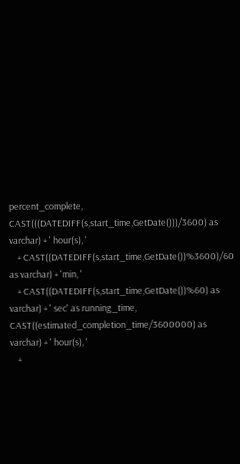percent_complete,
CAST(((DATEDIFF(s,start_time,GetDate()))/3600) as varchar) + ' hour(s), '
    + CAST((DATEDIFF(s,start_time,GetDate())%3600)/60 as varchar) + 'min, '
    + CAST((DATEDIFF(s,start_time,GetDate())%60) as varchar) + ' sec' as running_time,
CAST((estimated_completion_time/3600000) as varchar) + ' hour(s), '
    +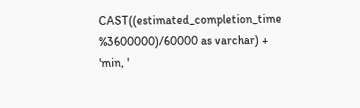CAST((estimated_completion_time %3600000)/60000 as varchar) + 'min, '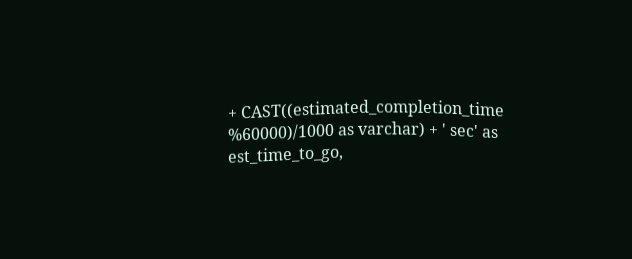+ CAST((estimated_completion_time %60000)/1000 as varchar) + ' sec' as est_time_to_go,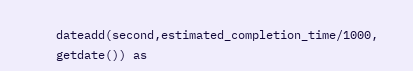dateadd(second,estimated_completion_time/1000, getdate()) as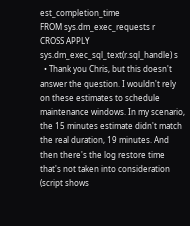est_completion_time
FROM sys.dm_exec_requests r
CROSS APPLY sys.dm_exec_sql_text(r.sql_handle) s
  • Thank you Chris, but this doesn't answer the question. I wouldn't rely on these estimates to schedule maintenance windows. In my scenario, the 15 minutes estimate didn't match the real duration, 19 minutes. And then there's the log restore time that's not taken into consideration (script shows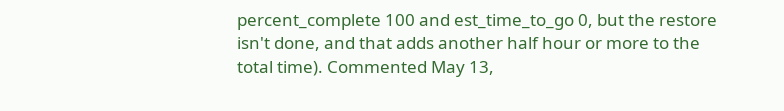percent_complete 100 and est_time_to_go 0, but the restore isn't done, and that adds another half hour or more to the total time). Commented May 13,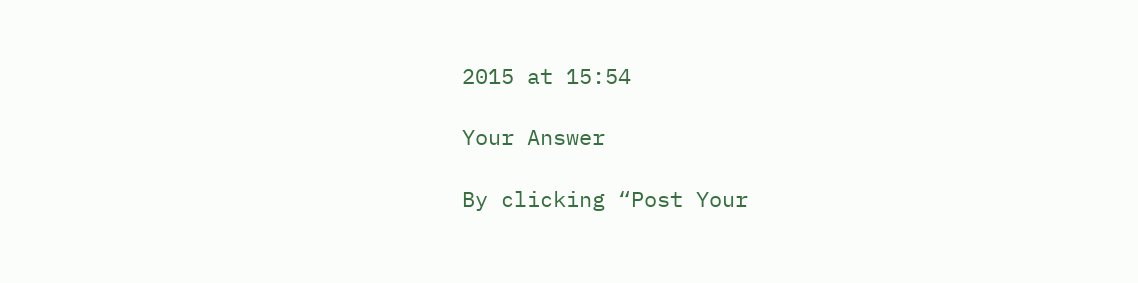2015 at 15:54

Your Answer

By clicking “Post Your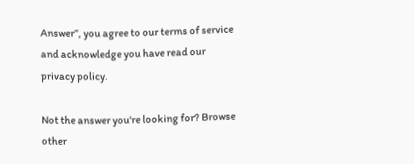Answer”, you agree to our terms of service and acknowledge you have read our privacy policy.

Not the answer you're looking for? Browse other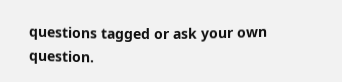questions tagged or ask your own question.